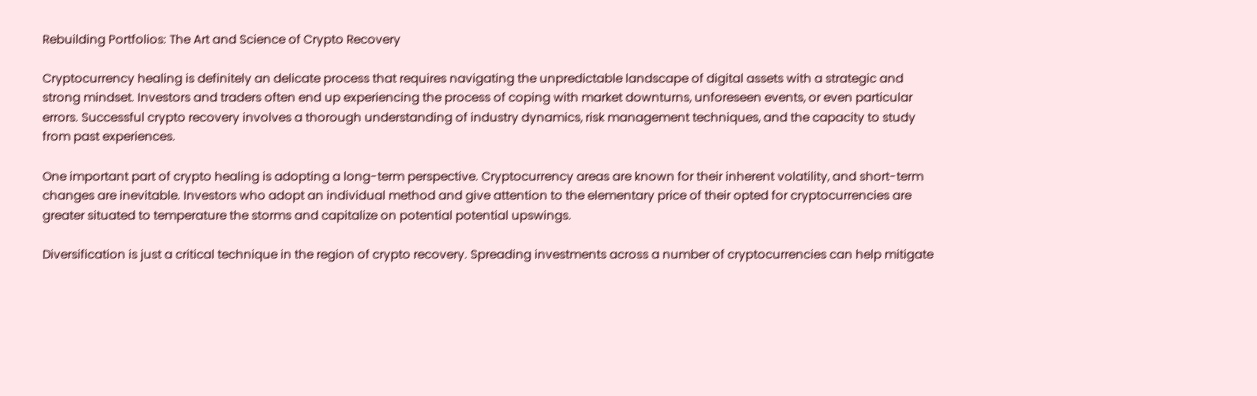Rebuilding Portfolios: The Art and Science of Crypto Recovery

Cryptocurrency healing is definitely an delicate process that requires navigating the unpredictable landscape of digital assets with a strategic and strong mindset. Investors and traders often end up experiencing the process of coping with market downturns, unforeseen events, or even particular errors. Successful crypto recovery involves a thorough understanding of industry dynamics, risk management techniques, and the capacity to study from past experiences.

One important part of crypto healing is adopting a long-term perspective. Cryptocurrency areas are known for their inherent volatility, and short-term changes are inevitable. Investors who adopt an individual method and give attention to the elementary price of their opted for cryptocurrencies are greater situated to temperature the storms and capitalize on potential potential upswings.

Diversification is just a critical technique in the region of crypto recovery. Spreading investments across a number of cryptocurrencies can help mitigate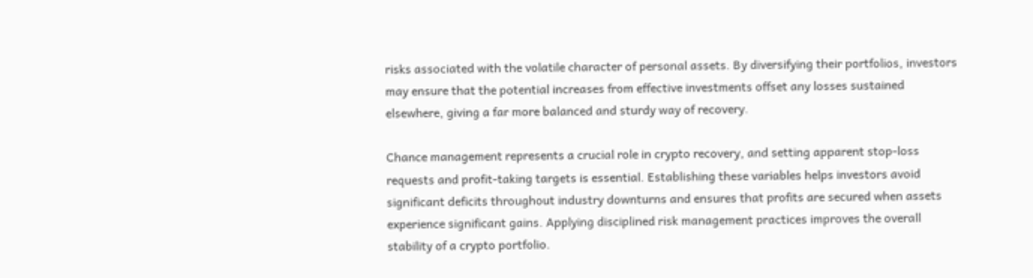risks associated with the volatile character of personal assets. By diversifying their portfolios, investors may ensure that the potential increases from effective investments offset any losses sustained elsewhere, giving a far more balanced and sturdy way of recovery.

Chance management represents a crucial role in crypto recovery, and setting apparent stop-loss requests and profit-taking targets is essential. Establishing these variables helps investors avoid significant deficits throughout industry downturns and ensures that profits are secured when assets experience significant gains. Applying disciplined risk management practices improves the overall stability of a crypto portfolio.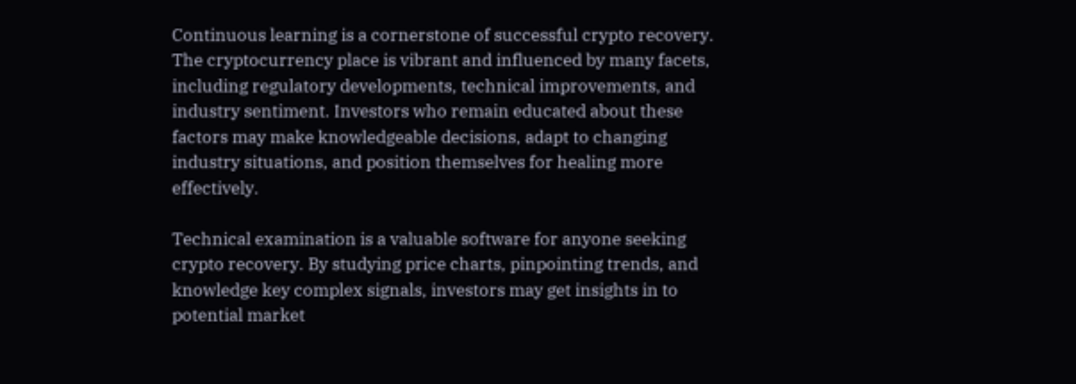Continuous learning is a cornerstone of successful crypto recovery. The cryptocurrency place is vibrant and influenced by many facets, including regulatory developments, technical improvements, and industry sentiment. Investors who remain educated about these factors may make knowledgeable decisions, adapt to changing industry situations, and position themselves for healing more effectively.

Technical examination is a valuable software for anyone seeking crypto recovery. By studying price charts, pinpointing trends, and knowledge key complex signals, investors may get insights in to potential market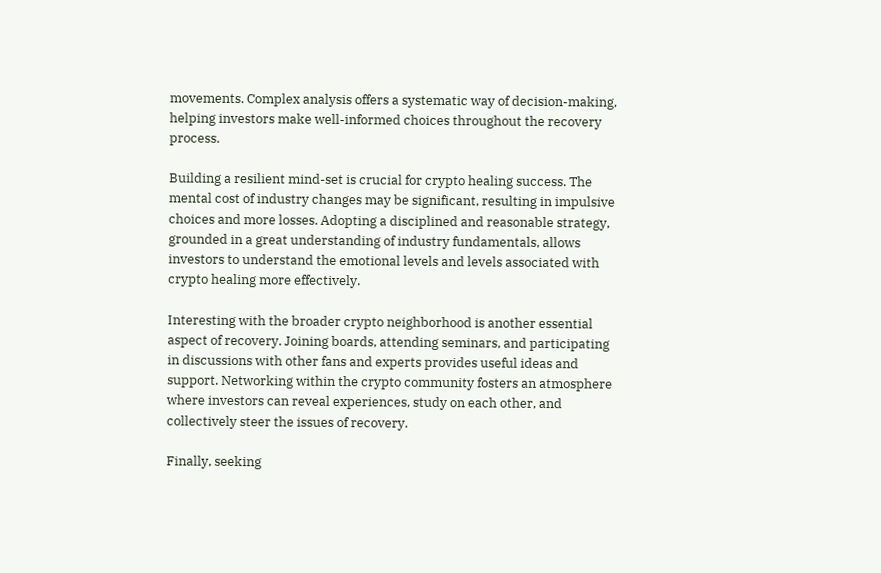movements. Complex analysis offers a systematic way of decision-making, helping investors make well-informed choices throughout the recovery process.

Building a resilient mind-set is crucial for crypto healing success. The mental cost of industry changes may be significant, resulting in impulsive choices and more losses. Adopting a disciplined and reasonable strategy, grounded in a great understanding of industry fundamentals, allows investors to understand the emotional levels and levels associated with crypto healing more effectively.

Interesting with the broader crypto neighborhood is another essential aspect of recovery. Joining boards, attending seminars, and participating in discussions with other fans and experts provides useful ideas and support. Networking within the crypto community fosters an atmosphere where investors can reveal experiences, study on each other, and collectively steer the issues of recovery.

Finally, seeking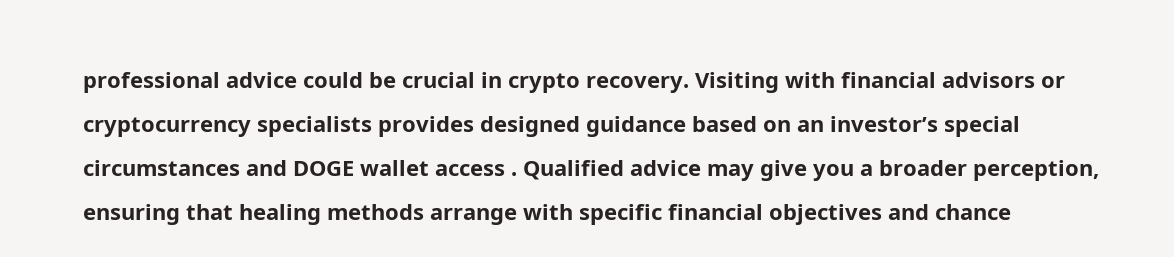professional advice could be crucial in crypto recovery. Visiting with financial advisors or cryptocurrency specialists provides designed guidance based on an investor’s special circumstances and DOGE wallet access . Qualified advice may give you a broader perception, ensuring that healing methods arrange with specific financial objectives and chance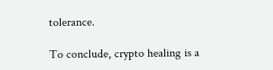tolerance.

To conclude, crypto healing is a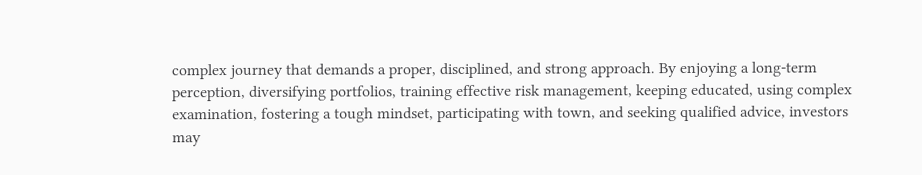complex journey that demands a proper, disciplined, and strong approach. By enjoying a long-term perception, diversifying portfolios, training effective risk management, keeping educated, using complex examination, fostering a tough mindset, participating with town, and seeking qualified advice, investors may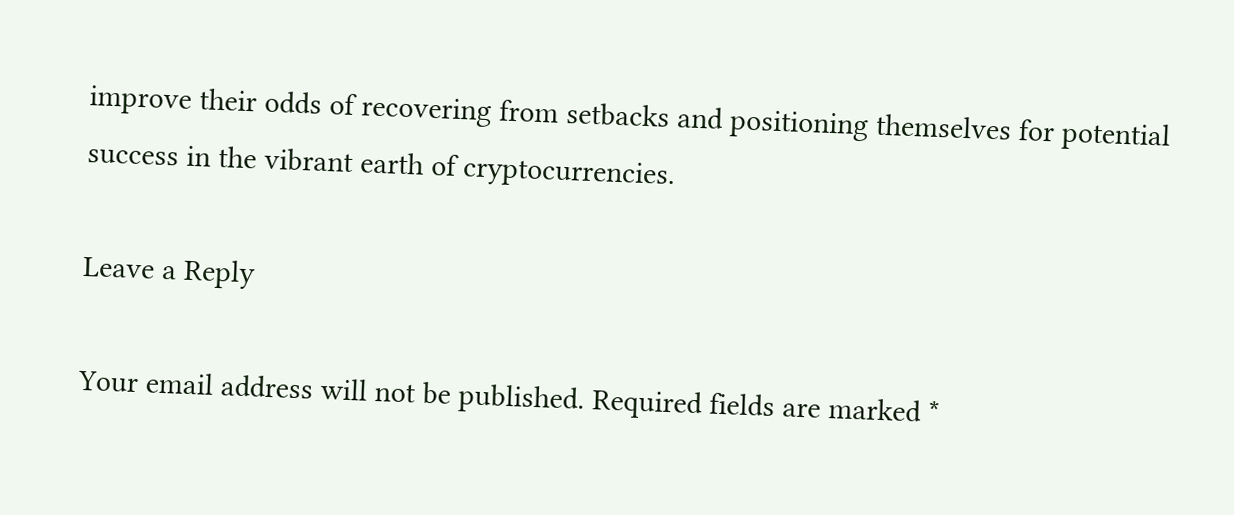improve their odds of recovering from setbacks and positioning themselves for potential success in the vibrant earth of cryptocurrencies.

Leave a Reply

Your email address will not be published. Required fields are marked *